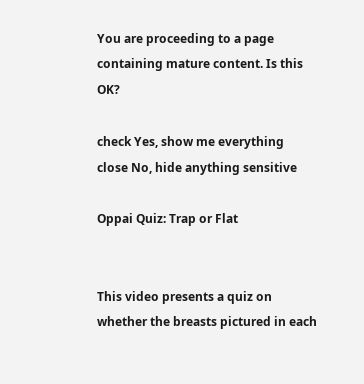You are proceeding to a page containing mature content. Is this OK?

check Yes, show me everything
close No, hide anything sensitive

Oppai Quiz: Trap or Flat


This video presents a quiz on whether the breasts pictured in each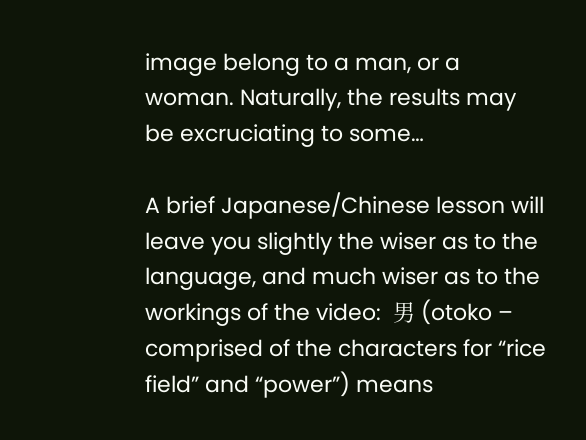image belong to a man, or a woman. Naturally, the results may be excruciating to some…

A brief Japanese/Chinese lesson will leave you slightly the wiser as to the language, and much wiser as to the workings of the video:  男 (otoko – comprised of the characters for “rice field” and “power”) means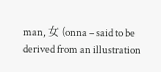man, 女 (onna – said to be derived from an illustration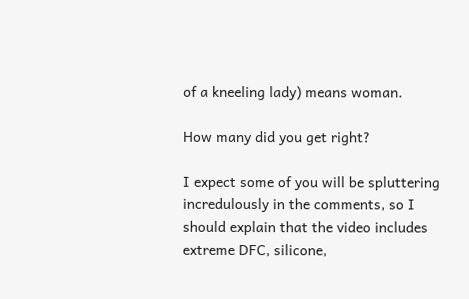of a kneeling lady) means woman.

How many did you get right?

I expect some of you will be spluttering incredulously in the comments, so I should explain that the video includes extreme DFC, silicone,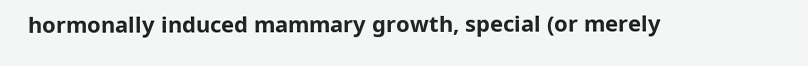hormonally induced mammary growth, special (or merely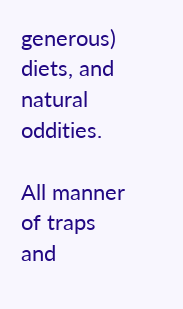generous) diets, and natural oddities.

All manner of traps and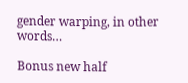gender warping, in other words…

Bonus new half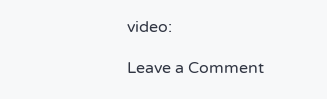video:

Leave a Comment